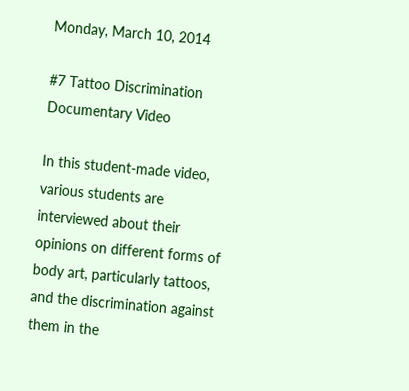Monday, March 10, 2014

#7 Tattoo Discrimination Documentary Video

In this student-made video, various students are interviewed about their opinions on different forms of body art, particularly tattoos, and the discrimination against them in the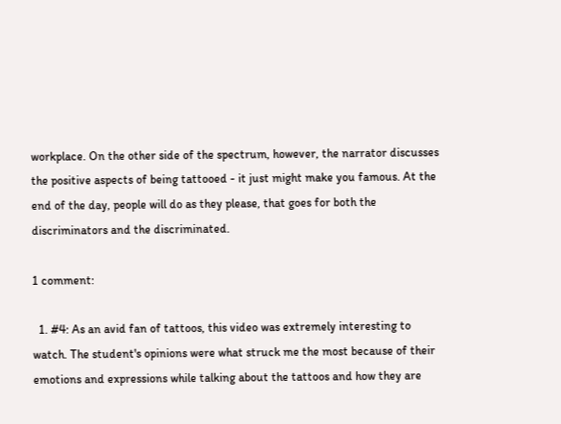workplace. On the other side of the spectrum, however, the narrator discusses the positive aspects of being tattooed - it just might make you famous. At the end of the day, people will do as they please, that goes for both the discriminators and the discriminated.

1 comment:

  1. #4: As an avid fan of tattoos, this video was extremely interesting to watch. The student's opinions were what struck me the most because of their emotions and expressions while talking about the tattoos and how they are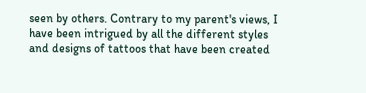seen by others. Contrary to my parent's views, I have been intrigued by all the different styles and designs of tattoos that have been created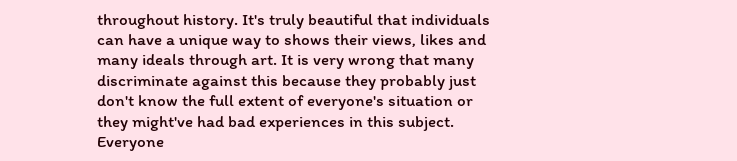throughout history. It's truly beautiful that individuals can have a unique way to shows their views, likes and many ideals through art. It is very wrong that many discriminate against this because they probably just don't know the full extent of everyone's situation or they might've had bad experiences in this subject. Everyone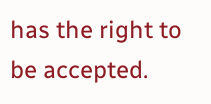has the right to be accepted.